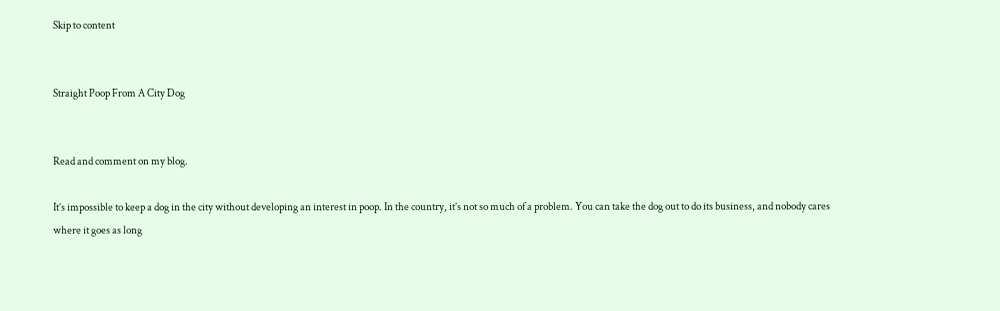Skip to content


Straight Poop From A City Dog


Read and comment on my blog.

It’s impossible to keep a dog in the city without developing an interest in poop. In the country, it’s not so much of a problem. You can take the dog out to do its business, and nobody cares where it goes as long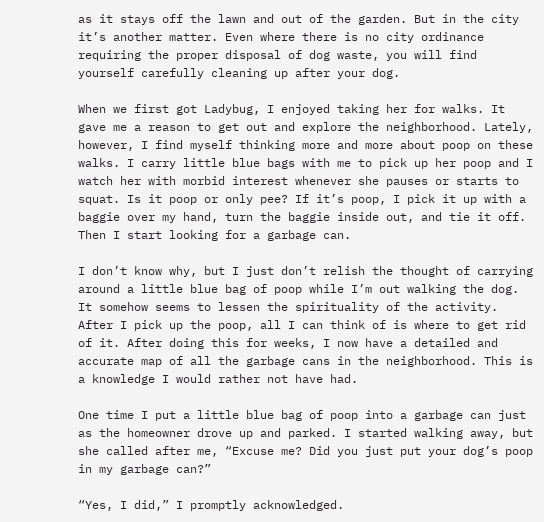as it stays off the lawn and out of the garden. But in the city it’s another matter. Even where there is no city ordinance requiring the proper disposal of dog waste, you will find yourself carefully cleaning up after your dog.

When we first got Ladybug, I enjoyed taking her for walks. It gave me a reason to get out and explore the neighborhood. Lately, however, I find myself thinking more and more about poop on these walks. I carry little blue bags with me to pick up her poop and I watch her with morbid interest whenever she pauses or starts to squat. Is it poop or only pee? If it’s poop, I pick it up with a baggie over my hand, turn the baggie inside out, and tie it off. Then I start looking for a garbage can.

I don’t know why, but I just don’t relish the thought of carrying around a little blue bag of poop while I’m out walking the dog. It somehow seems to lessen the spirituality of the activity. After I pick up the poop, all I can think of is where to get rid of it. After doing this for weeks, I now have a detailed and accurate map of all the garbage cans in the neighborhood. This is a knowledge I would rather not have had.

One time I put a little blue bag of poop into a garbage can just as the homeowner drove up and parked. I started walking away, but she called after me, “Excuse me? Did you just put your dog’s poop in my garbage can?”

“Yes, I did,” I promptly acknowledged.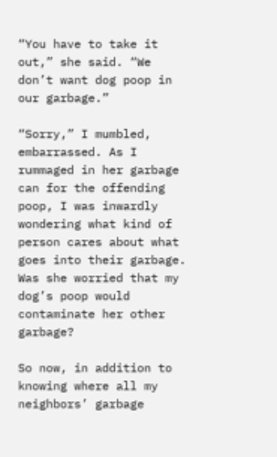“You have to take it out,” she said. “We don’t want dog poop in our garbage.”

“Sorry,” I mumbled, embarrassed. As I rummaged in her garbage can for the offending poop, I was inwardly wondering what kind of person cares about what goes into their garbage. Was she worried that my dog’s poop would contaminate her other garbage?

So now, in addition to knowing where all my neighbors’ garbage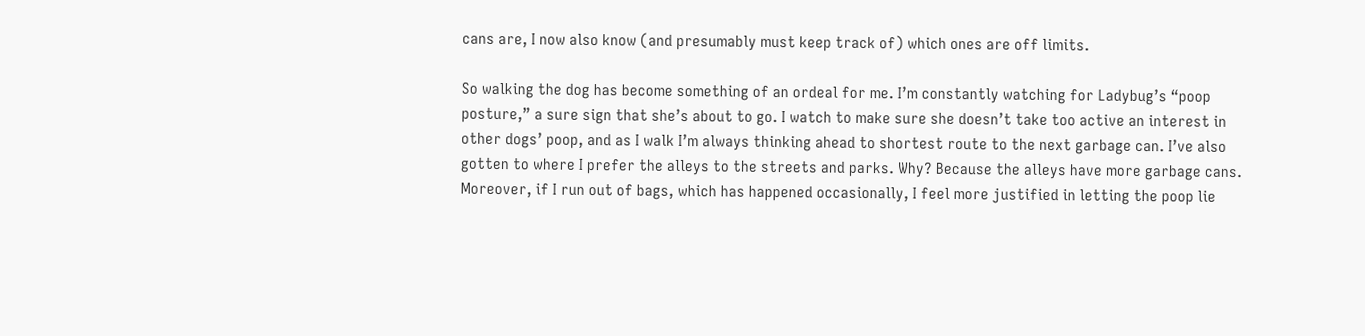cans are, I now also know (and presumably must keep track of) which ones are off limits.

So walking the dog has become something of an ordeal for me. I’m constantly watching for Ladybug’s “poop posture,” a sure sign that she’s about to go. I watch to make sure she doesn’t take too active an interest in other dogs’ poop, and as I walk I’m always thinking ahead to shortest route to the next garbage can. I’ve also gotten to where I prefer the alleys to the streets and parks. Why? Because the alleys have more garbage cans. Moreover, if I run out of bags, which has happened occasionally, I feel more justified in letting the poop lie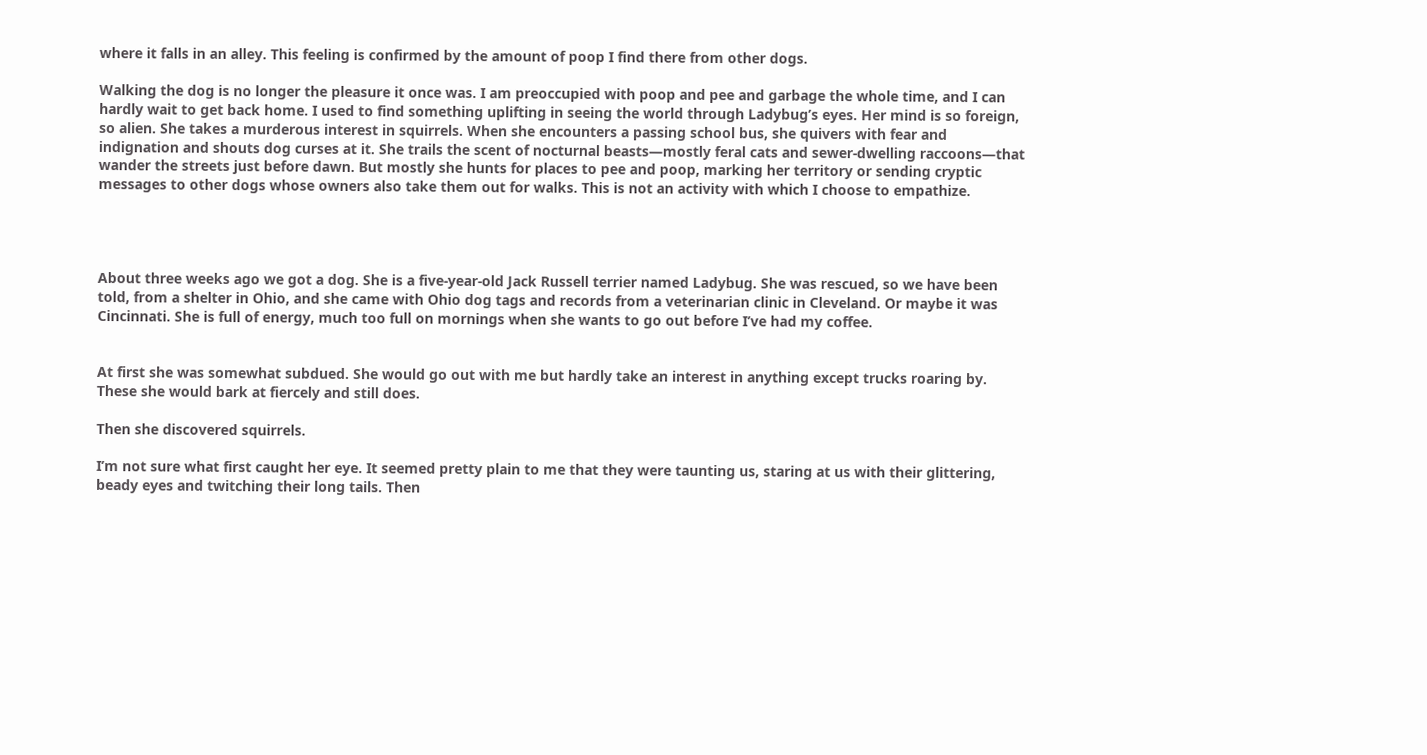where it falls in an alley. This feeling is confirmed by the amount of poop I find there from other dogs.

Walking the dog is no longer the pleasure it once was. I am preoccupied with poop and pee and garbage the whole time, and I can hardly wait to get back home. I used to find something uplifting in seeing the world through Ladybug’s eyes. Her mind is so foreign, so alien. She takes a murderous interest in squirrels. When she encounters a passing school bus, she quivers with fear and indignation and shouts dog curses at it. She trails the scent of nocturnal beasts—mostly feral cats and sewer-dwelling raccoons—that wander the streets just before dawn. But mostly she hunts for places to pee and poop, marking her territory or sending cryptic messages to other dogs whose owners also take them out for walks. This is not an activity with which I choose to empathize.




About three weeks ago we got a dog. She is a five-year-old Jack Russell terrier named Ladybug. She was rescued, so we have been told, from a shelter in Ohio, and she came with Ohio dog tags and records from a veterinarian clinic in Cleveland. Or maybe it was Cincinnati. She is full of energy, much too full on mornings when she wants to go out before I’ve had my coffee.


At first she was somewhat subdued. She would go out with me but hardly take an interest in anything except trucks roaring by. These she would bark at fiercely and still does.

Then she discovered squirrels.

I’m not sure what first caught her eye. It seemed pretty plain to me that they were taunting us, staring at us with their glittering, beady eyes and twitching their long tails. Then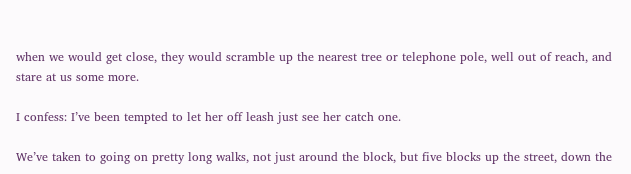when we would get close, they would scramble up the nearest tree or telephone pole, well out of reach, and stare at us some more.

I confess: I’ve been tempted to let her off leash just see her catch one.

We’ve taken to going on pretty long walks, not just around the block, but five blocks up the street, down the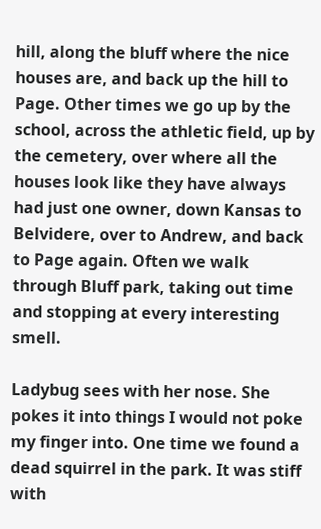hill, along the bluff where the nice houses are, and back up the hill to Page. Other times we go up by the school, across the athletic field, up by the cemetery, over where all the houses look like they have always had just one owner, down Kansas to Belvidere, over to Andrew, and back to Page again. Often we walk through Bluff park, taking out time and stopping at every interesting smell.

Ladybug sees with her nose. She pokes it into things I would not poke my finger into. One time we found a dead squirrel in the park. It was stiff with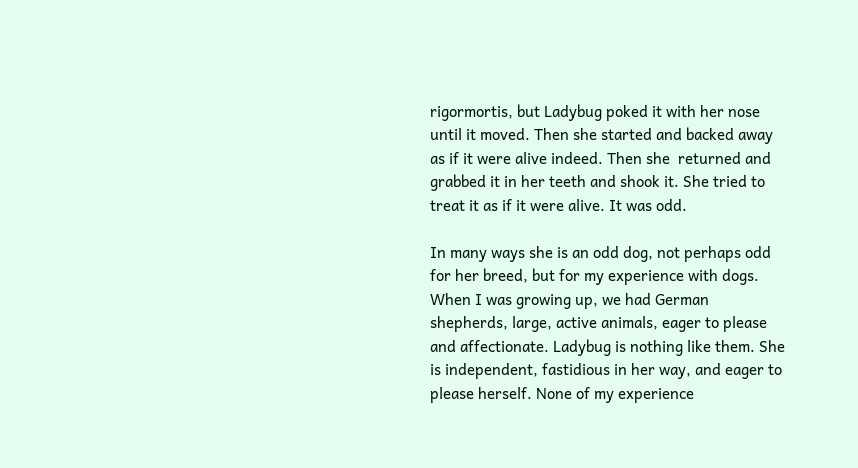rigormortis, but Ladybug poked it with her nose until it moved. Then she started and backed away as if it were alive indeed. Then she  returned and grabbed it in her teeth and shook it. She tried to treat it as if it were alive. It was odd.

In many ways she is an odd dog, not perhaps odd for her breed, but for my experience with dogs. When I was growing up, we had German shepherds, large, active animals, eager to please and affectionate. Ladybug is nothing like them. She is independent, fastidious in her way, and eager to please herself. None of my experience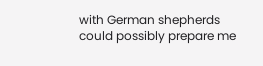with German shepherds could possibly prepare me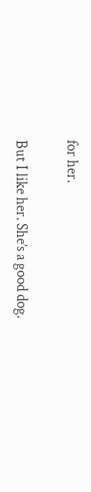for her.

But I like her. She’s a good dog.